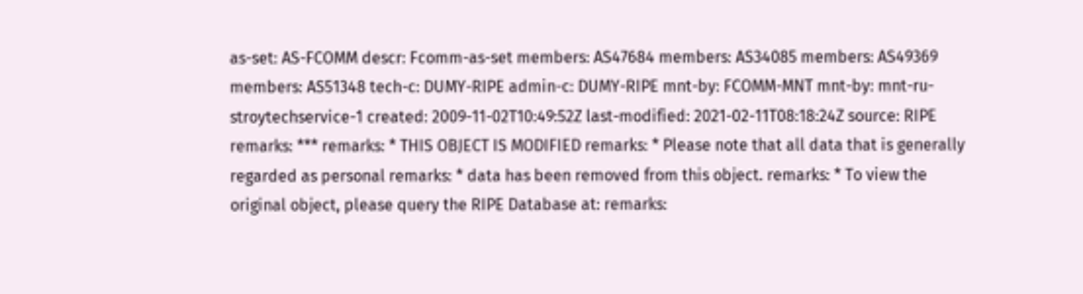as-set: AS-FCOMM descr: Fcomm-as-set members: AS47684 members: AS34085 members: AS49369 members: AS51348 tech-c: DUMY-RIPE admin-c: DUMY-RIPE mnt-by: FCOMM-MNT mnt-by: mnt-ru-stroytechservice-1 created: 2009-11-02T10:49:52Z last-modified: 2021-02-11T08:18:24Z source: RIPE remarks: *** remarks: * THIS OBJECT IS MODIFIED remarks: * Please note that all data that is generally regarded as personal remarks: * data has been removed from this object. remarks: * To view the original object, please query the RIPE Database at: remarks: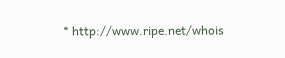* http://www.ripe.net/whois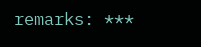remarks: ***